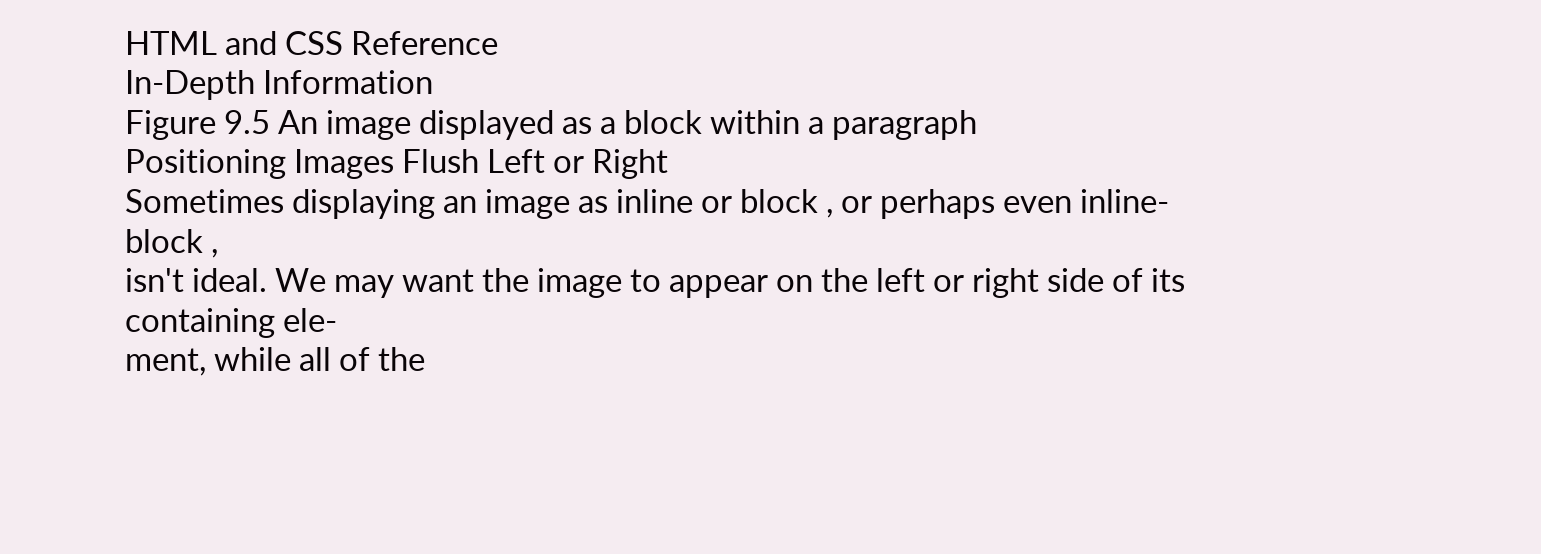HTML and CSS Reference
In-Depth Information
Figure 9.5 An image displayed as a block within a paragraph
Positioning Images Flush Left or Right
Sometimes displaying an image as inline or block , or perhaps even inline-block ,
isn't ideal. We may want the image to appear on the left or right side of its containing ele-
ment, while all of the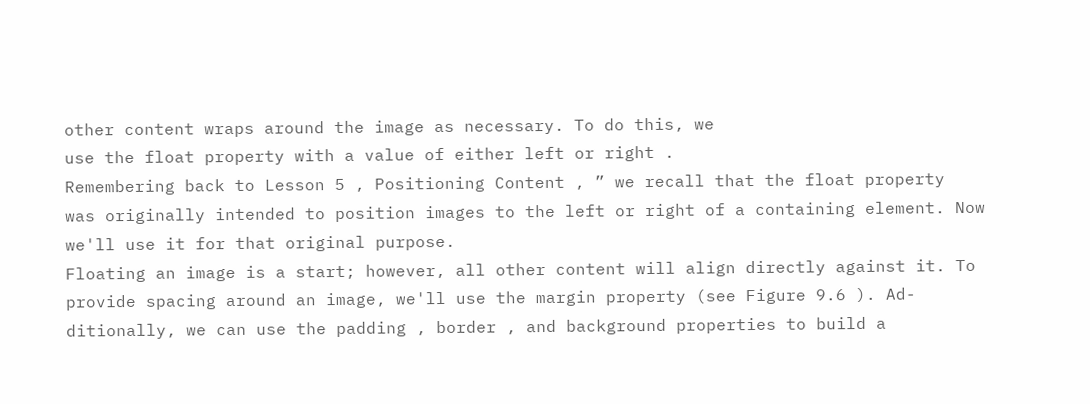other content wraps around the image as necessary. To do this, we
use the float property with a value of either left or right .
Remembering back to Lesson 5 , Positioning Content , ” we recall that the float property
was originally intended to position images to the left or right of a containing element. Now
we'll use it for that original purpose.
Floating an image is a start; however, all other content will align directly against it. To
provide spacing around an image, we'll use the margin property (see Figure 9.6 ). Ad-
ditionally, we can use the padding , border , and background properties to build a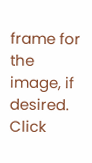frame for the image, if desired.
Click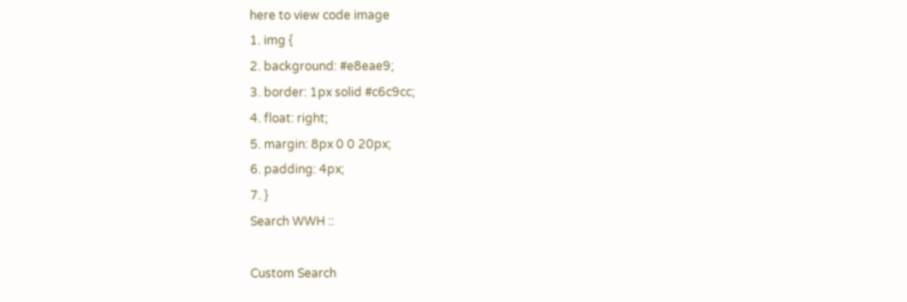here to view code image
1. img {
2. background: #e8eae9;
3. border: 1px solid #c6c9cc;
4. float: right;
5. margin: 8px 0 0 20px;
6. padding: 4px;
7. }
Search WWH ::

Custom Search